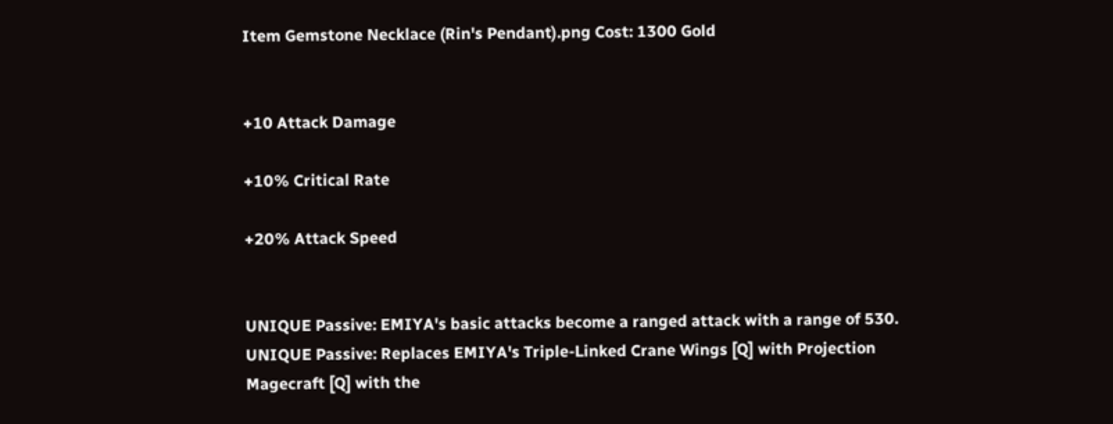Item Gemstone Necklace (Rin's Pendant).png Cost: 1300 Gold


+10 Attack Damage

+10% Critical Rate

+20% Attack Speed


UNIQUE Passive: EMIYA's basic attacks become a ranged attack with a range of 530. UNIQUE Passive: Replaces EMIYA's Triple-Linked Crane Wings [Q] with Projection Magecraft [Q] with the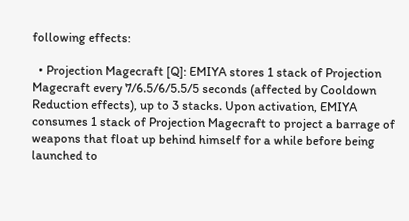following effects:

  • Projection Magecraft [Q]: EMIYA stores 1 stack of Projection Magecraft every 7/6.5/6/5.5/5 seconds (affected by Cooldown Reduction effects), up to 3 stacks. Upon activation, EMIYA consumes 1 stack of Projection Magecraft to project a barrage of weapons that float up behind himself for a while before being launched to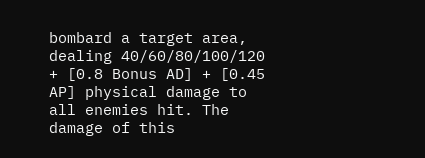bombard a target area, dealing 40/60/80/100/120 + [0.8 Bonus AD] + [0.45 AP] physical damage to all enemies hit. The damage of this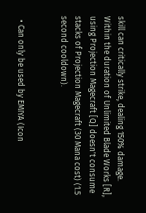skill can critically strike, dealing 150% damage. Within the duration of Unlimited Blade Works [R], using Projection Magecraft [Q] doesn't consume stacks of Projection Magecraft (30 Mana cost) (1.5 second cooldown).


  • Can only be used by EMIYA (Icon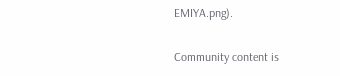EMIYA.png).

Community content is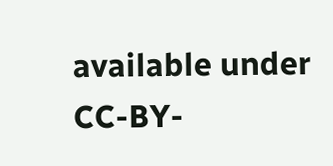available under CC-BY-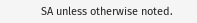SA unless otherwise noted.